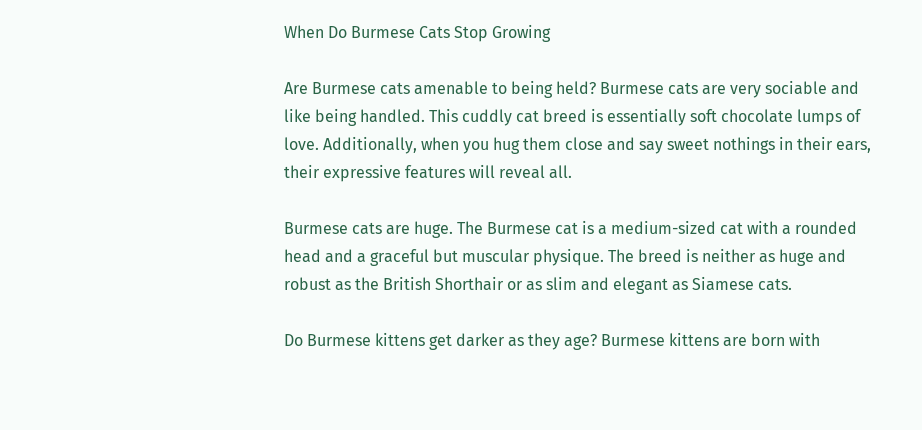When Do Burmese Cats Stop Growing

Are Burmese cats amenable to being held? Burmese cats are very sociable and like being handled. This cuddly cat breed is essentially soft chocolate lumps of love. Additionally, when you hug them close and say sweet nothings in their ears, their expressive features will reveal all.

Burmese cats are huge. The Burmese cat is a medium-sized cat with a rounded head and a graceful but muscular physique. The breed is neither as huge and robust as the British Shorthair or as slim and elegant as Siamese cats.

Do Burmese kittens get darker as they age? Burmese kittens are born with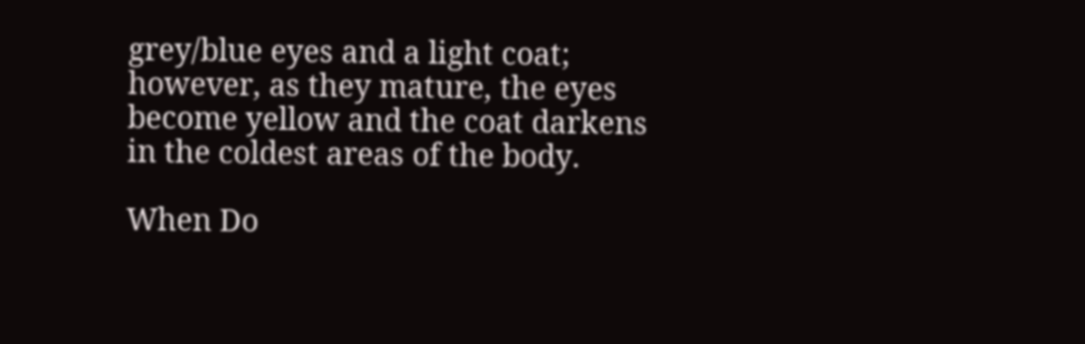grey/blue eyes and a light coat; however, as they mature, the eyes become yellow and the coat darkens in the coldest areas of the body.

When Do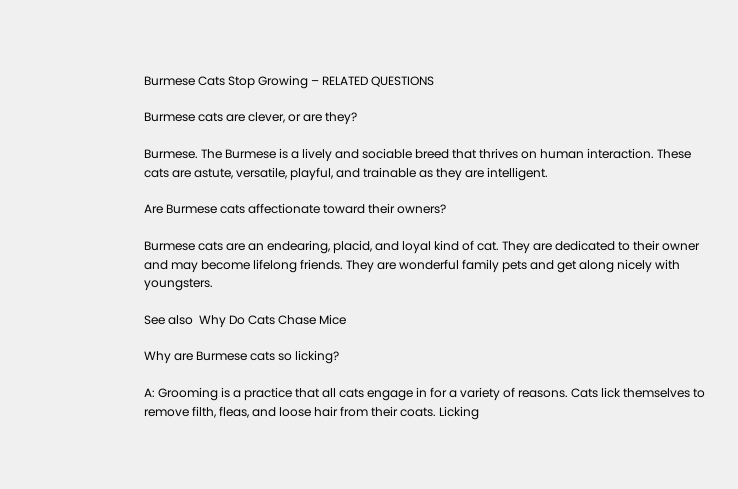Burmese Cats Stop Growing – RELATED QUESTIONS

Burmese cats are clever, or are they?

Burmese. The Burmese is a lively and sociable breed that thrives on human interaction. These cats are astute, versatile, playful, and trainable as they are intelligent.

Are Burmese cats affectionate toward their owners?

Burmese cats are an endearing, placid, and loyal kind of cat. They are dedicated to their owner and may become lifelong friends. They are wonderful family pets and get along nicely with youngsters.

See also  Why Do Cats Chase Mice

Why are Burmese cats so licking?

A: Grooming is a practice that all cats engage in for a variety of reasons. Cats lick themselves to remove filth, fleas, and loose hair from their coats. Licking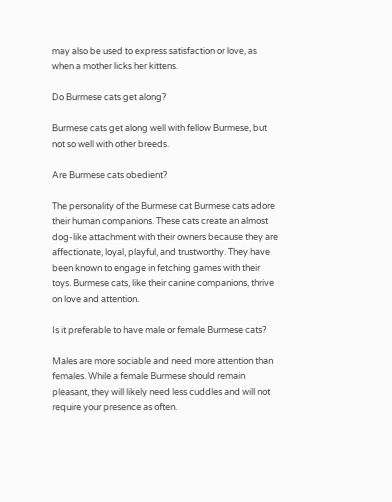may also be used to express satisfaction or love, as when a mother licks her kittens.

Do Burmese cats get along?

Burmese cats get along well with fellow Burmese, but not so well with other breeds.

Are Burmese cats obedient?

The personality of the Burmese cat Burmese cats adore their human companions. These cats create an almost dog-like attachment with their owners because they are affectionate, loyal, playful, and trustworthy. They have been known to engage in fetching games with their toys. Burmese cats, like their canine companions, thrive on love and attention.

Is it preferable to have male or female Burmese cats?

Males are more sociable and need more attention than females. While a female Burmese should remain pleasant, they will likely need less cuddles and will not require your presence as often.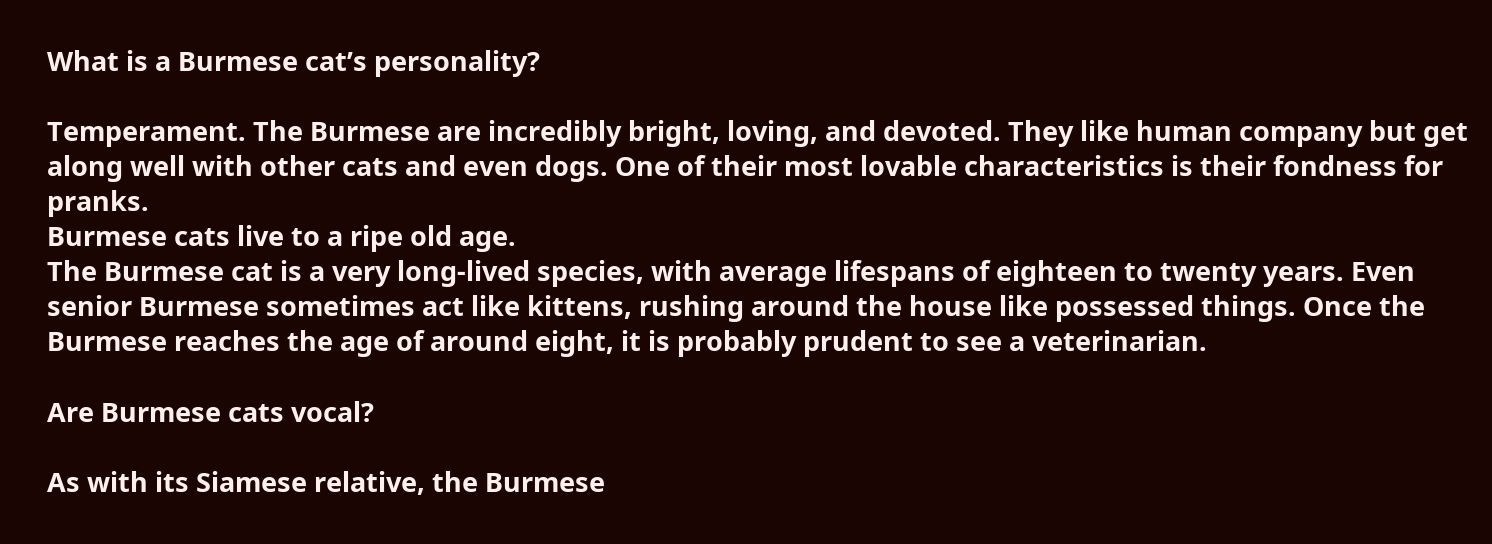What is a Burmese cat’s personality?

Temperament. The Burmese are incredibly bright, loving, and devoted. They like human company but get along well with other cats and even dogs. One of their most lovable characteristics is their fondness for pranks.
Burmese cats live to a ripe old age.
The Burmese cat is a very long-lived species, with average lifespans of eighteen to twenty years. Even senior Burmese sometimes act like kittens, rushing around the house like possessed things. Once the Burmese reaches the age of around eight, it is probably prudent to see a veterinarian.

Are Burmese cats vocal?

As with its Siamese relative, the Burmese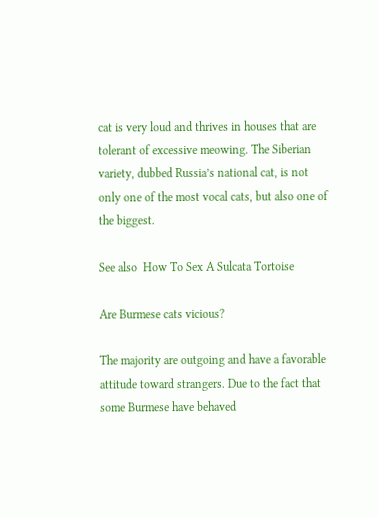cat is very loud and thrives in houses that are tolerant of excessive meowing. The Siberian variety, dubbed Russia’s national cat, is not only one of the most vocal cats, but also one of the biggest.

See also  How To Sex A Sulcata Tortoise

Are Burmese cats vicious?

The majority are outgoing and have a favorable attitude toward strangers. Due to the fact that some Burmese have behaved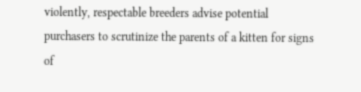violently, respectable breeders advise potential purchasers to scrutinize the parents of a kitten for signs of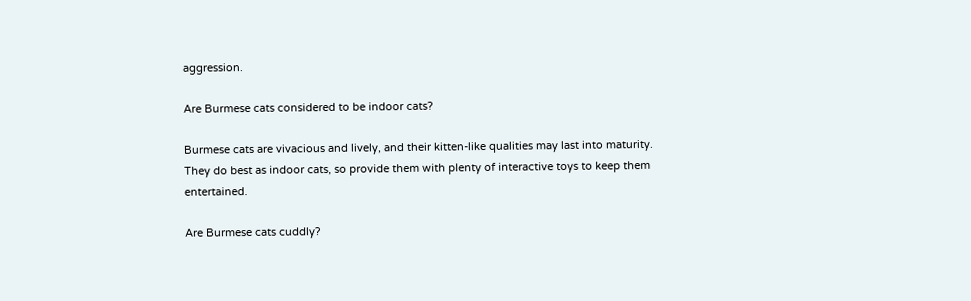aggression.

Are Burmese cats considered to be indoor cats?

Burmese cats are vivacious and lively, and their kitten-like qualities may last into maturity. They do best as indoor cats, so provide them with plenty of interactive toys to keep them entertained.

Are Burmese cats cuddly?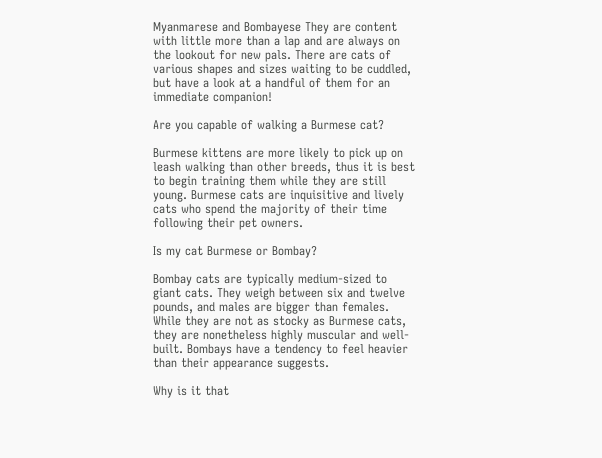Myanmarese and Bombayese They are content with little more than a lap and are always on the lookout for new pals. There are cats of various shapes and sizes waiting to be cuddled, but have a look at a handful of them for an immediate companion!

Are you capable of walking a Burmese cat?

Burmese kittens are more likely to pick up on leash walking than other breeds, thus it is best to begin training them while they are still young. Burmese cats are inquisitive and lively cats who spend the majority of their time following their pet owners.

Is my cat Burmese or Bombay?

Bombay cats are typically medium-sized to giant cats. They weigh between six and twelve pounds, and males are bigger than females. While they are not as stocky as Burmese cats, they are nonetheless highly muscular and well-built. Bombays have a tendency to feel heavier than their appearance suggests.

Why is it that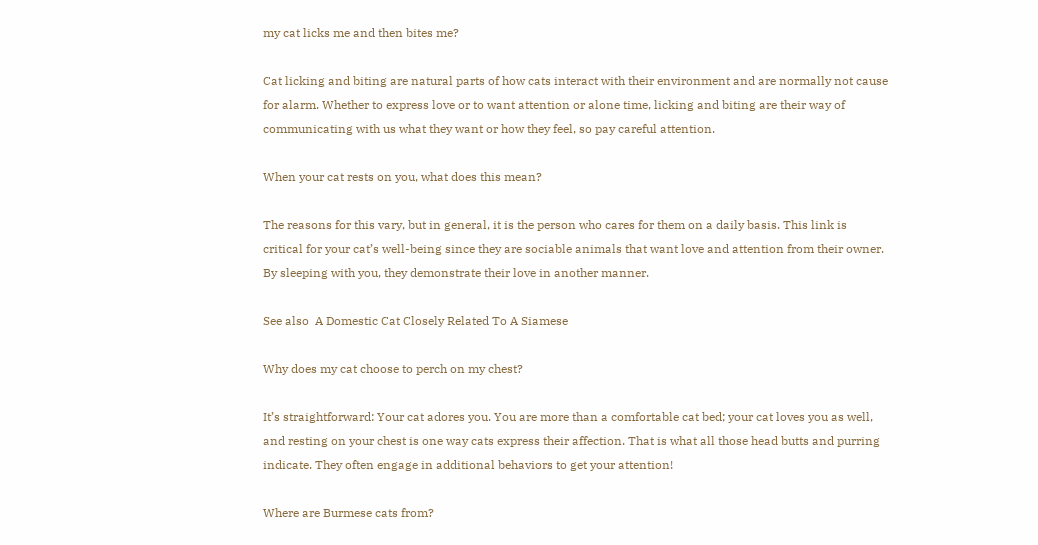my cat licks me and then bites me?

Cat licking and biting are natural parts of how cats interact with their environment and are normally not cause for alarm. Whether to express love or to want attention or alone time, licking and biting are their way of communicating with us what they want or how they feel, so pay careful attention.

When your cat rests on you, what does this mean?

The reasons for this vary, but in general, it is the person who cares for them on a daily basis. This link is critical for your cat’s well-being since they are sociable animals that want love and attention from their owner. By sleeping with you, they demonstrate their love in another manner.

See also  A Domestic Cat Closely Related To A Siamese

Why does my cat choose to perch on my chest?

It’s straightforward: Your cat adores you. You are more than a comfortable cat bed; your cat loves you as well, and resting on your chest is one way cats express their affection. That is what all those head butts and purring indicate. They often engage in additional behaviors to get your attention!

Where are Burmese cats from?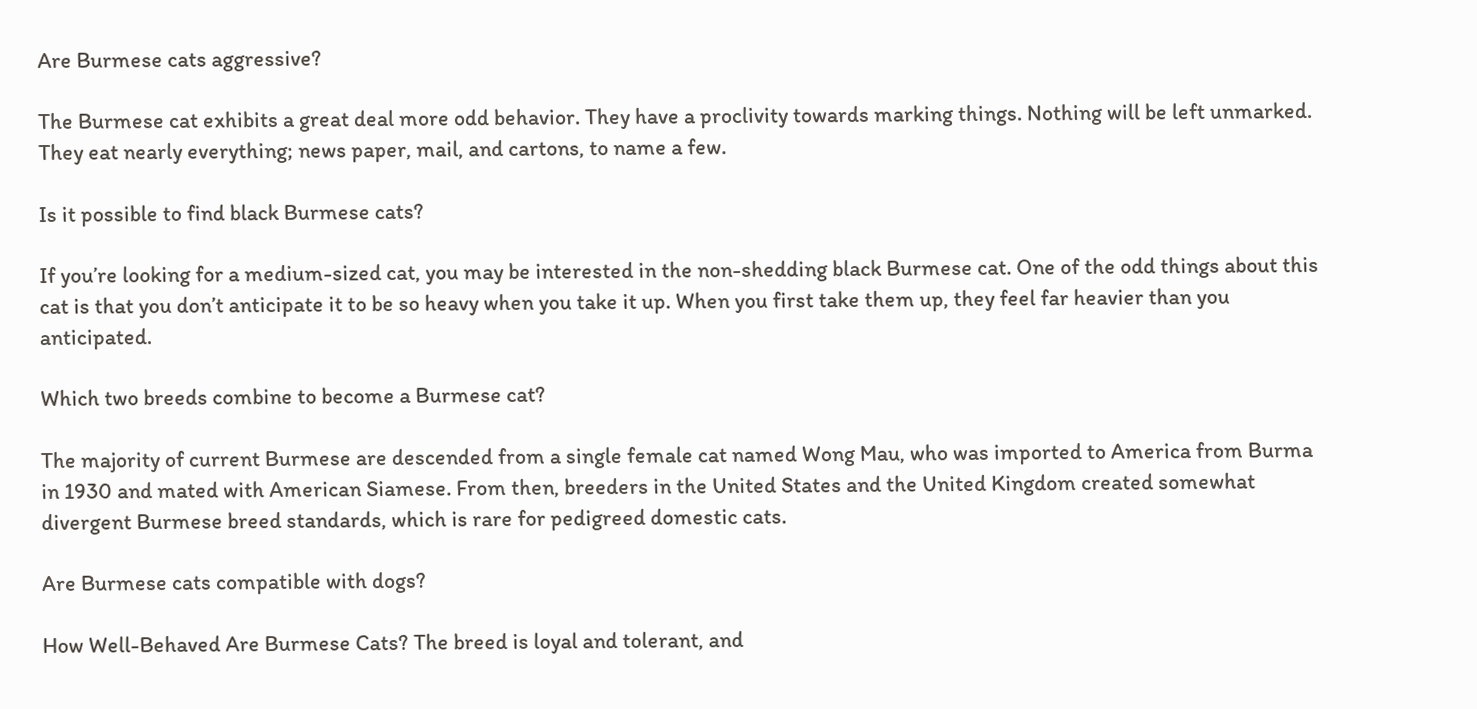Are Burmese cats aggressive?

The Burmese cat exhibits a great deal more odd behavior. They have a proclivity towards marking things. Nothing will be left unmarked. They eat nearly everything; news paper, mail, and cartons, to name a few.

Is it possible to find black Burmese cats?

If you’re looking for a medium-sized cat, you may be interested in the non-shedding black Burmese cat. One of the odd things about this cat is that you don’t anticipate it to be so heavy when you take it up. When you first take them up, they feel far heavier than you anticipated.

Which two breeds combine to become a Burmese cat?

The majority of current Burmese are descended from a single female cat named Wong Mau, who was imported to America from Burma in 1930 and mated with American Siamese. From then, breeders in the United States and the United Kingdom created somewhat divergent Burmese breed standards, which is rare for pedigreed domestic cats.

Are Burmese cats compatible with dogs?

How Well-Behaved Are Burmese Cats? The breed is loyal and tolerant, and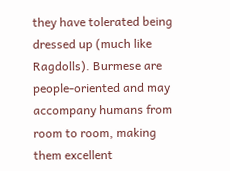they have tolerated being dressed up (much like Ragdolls). Burmese are people-oriented and may accompany humans from room to room, making them excellent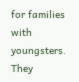for families with youngsters. They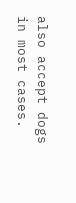also accept dogs in most cases.